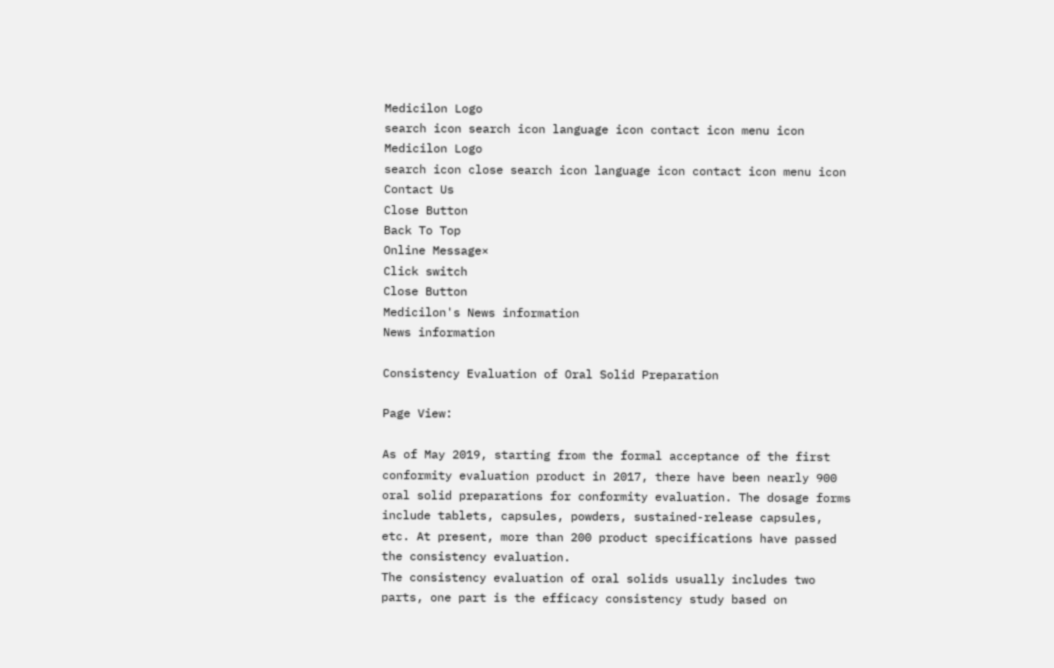Medicilon Logo
search icon search icon language icon contact icon menu icon
Medicilon Logo
search icon close search icon language icon contact icon menu icon
Contact Us
Close Button
Back To Top
Online Message×
Click switch
Close Button
Medicilon's News information
News information

Consistency Evaluation of Oral Solid Preparation

Page View:

As of May 2019, starting from the formal acceptance of the first conformity evaluation product in 2017, there have been nearly 900 oral solid preparations for conformity evaluation. The dosage forms include tablets, capsules, powders, sustained-release capsules, etc. At present, more than 200 product specifications have passed the consistency evaluation.
The consistency evaluation of oral solids usually includes two parts, one part is the efficacy consistency study based on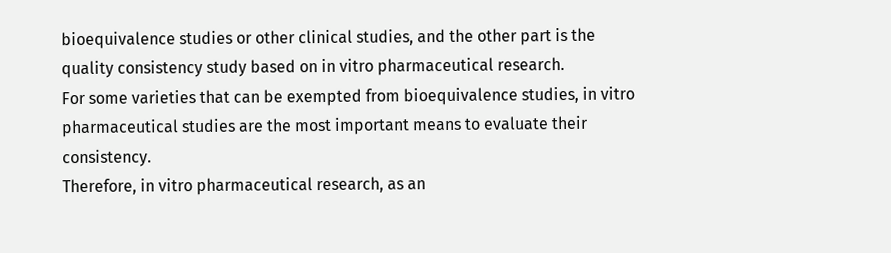bioequivalence studies or other clinical studies, and the other part is the quality consistency study based on in vitro pharmaceutical research.
For some varieties that can be exempted from bioequivalence studies, in vitro pharmaceutical studies are the most important means to evaluate their consistency.
Therefore, in vitro pharmaceutical research, as an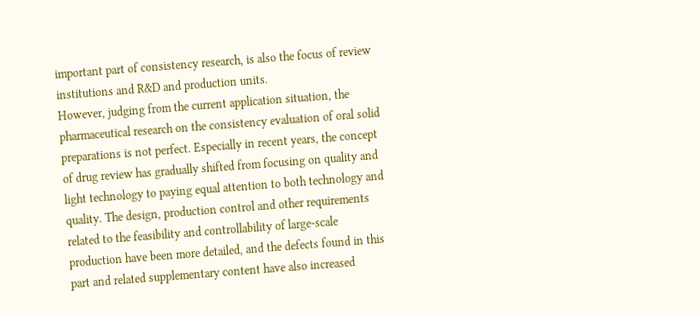important part of consistency research, is also the focus of review institutions and R&D and production units.
However, judging from the current application situation, the pharmaceutical research on the consistency evaluation of oral solid preparations is not perfect. Especially in recent years, the concept of drug review has gradually shifted from focusing on quality and light technology to paying equal attention to both technology and quality. The design, production control and other requirements related to the feasibility and controllability of large-scale production have been more detailed, and the defects found in this part and related supplementary content have also increased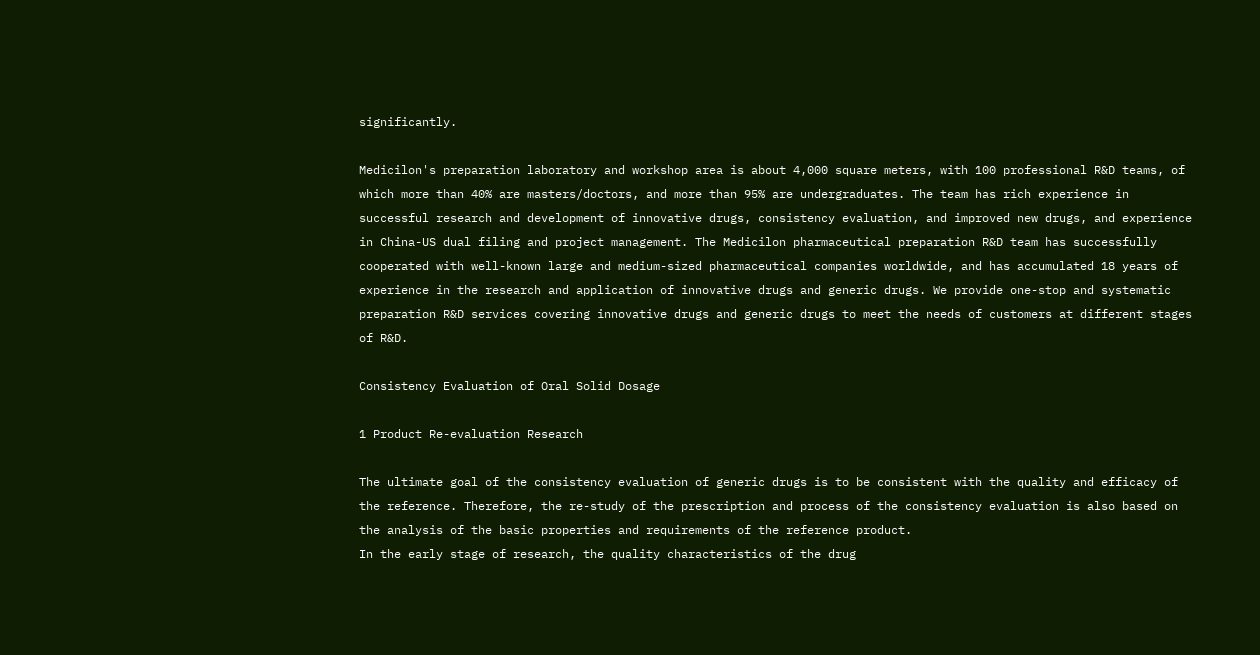significantly.

Medicilon's preparation laboratory and workshop area is about 4,000 square meters, with 100 professional R&D teams, of which more than 40% are masters/doctors, and more than 95% are undergraduates. The team has rich experience in successful research and development of innovative drugs, consistency evaluation, and improved new drugs, and experience in China-US dual filing and project management. The Medicilon pharmaceutical preparation R&D team has successfully cooperated with well-known large and medium-sized pharmaceutical companies worldwide, and has accumulated 18 years of experience in the research and application of innovative drugs and generic drugs. We provide one-stop and systematic preparation R&D services covering innovative drugs and generic drugs to meet the needs of customers at different stages of R&D.

Consistency Evaluation of Oral Solid Dosage

1 Product Re-evaluation Research

The ultimate goal of the consistency evaluation of generic drugs is to be consistent with the quality and efficacy of the reference. Therefore, the re-study of the prescription and process of the consistency evaluation is also based on the analysis of the basic properties and requirements of the reference product.
In the early stage of research, the quality characteristics of the drug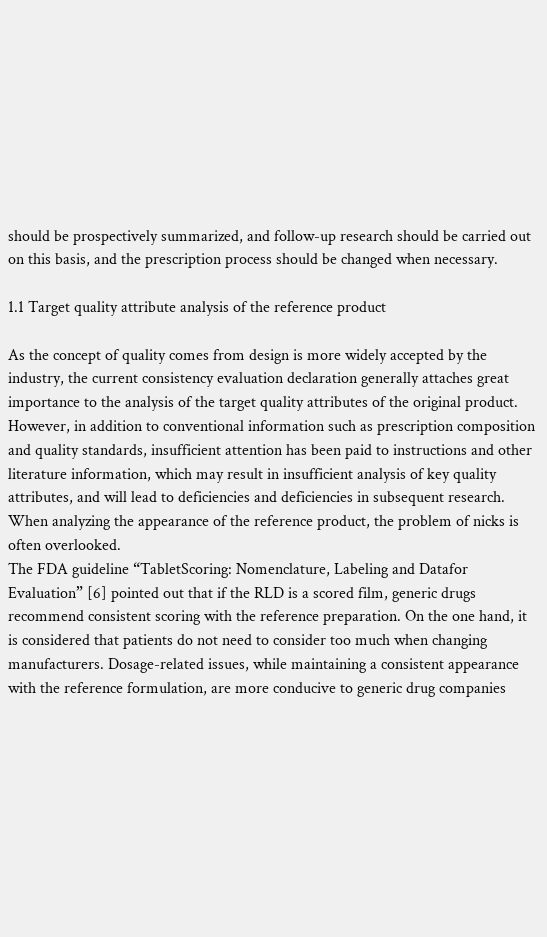should be prospectively summarized, and follow-up research should be carried out on this basis, and the prescription process should be changed when necessary.

1.1 Target quality attribute analysis of the reference product

As the concept of quality comes from design is more widely accepted by the industry, the current consistency evaluation declaration generally attaches great importance to the analysis of the target quality attributes of the original product.
However, in addition to conventional information such as prescription composition and quality standards, insufficient attention has been paid to instructions and other literature information, which may result in insufficient analysis of key quality attributes, and will lead to deficiencies and deficiencies in subsequent research.
When analyzing the appearance of the reference product, the problem of nicks is often overlooked.
The FDA guideline “TabletScoring: Nomenclature, Labeling and Datafor Evaluation” [6] pointed out that if the RLD is a scored film, generic drugs recommend consistent scoring with the reference preparation. On the one hand, it is considered that patients do not need to consider too much when changing manufacturers. Dosage-related issues, while maintaining a consistent appearance with the reference formulation, are more conducive to generic drug companies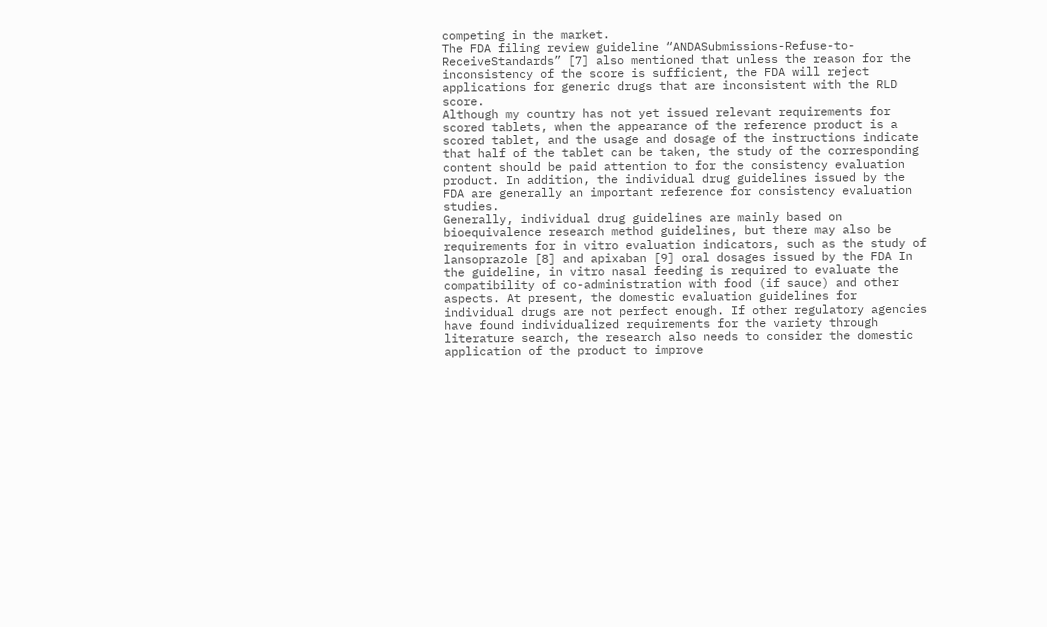competing in the market.
The FDA filing review guideline “ANDASubmissions-Refuse-to-ReceiveStandards” [7] also mentioned that unless the reason for the inconsistency of the score is sufficient, the FDA will reject applications for generic drugs that are inconsistent with the RLD score.
Although my country has not yet issued relevant requirements for scored tablets, when the appearance of the reference product is a scored tablet, and the usage and dosage of the instructions indicate that half of the tablet can be taken, the study of the corresponding content should be paid attention to for the consistency evaluation product. In addition, the individual drug guidelines issued by the FDA are generally an important reference for consistency evaluation studies.
Generally, individual drug guidelines are mainly based on bioequivalence research method guidelines, but there may also be requirements for in vitro evaluation indicators, such as the study of lansoprazole [8] and apixaban [9] oral dosages issued by the FDA In the guideline, in vitro nasal feeding is required to evaluate the compatibility of co-administration with food (if sauce) and other aspects. At present, the domestic evaluation guidelines for individual drugs are not perfect enough. If other regulatory agencies have found individualized requirements for the variety through literature search, the research also needs to consider the domestic application of the product to improve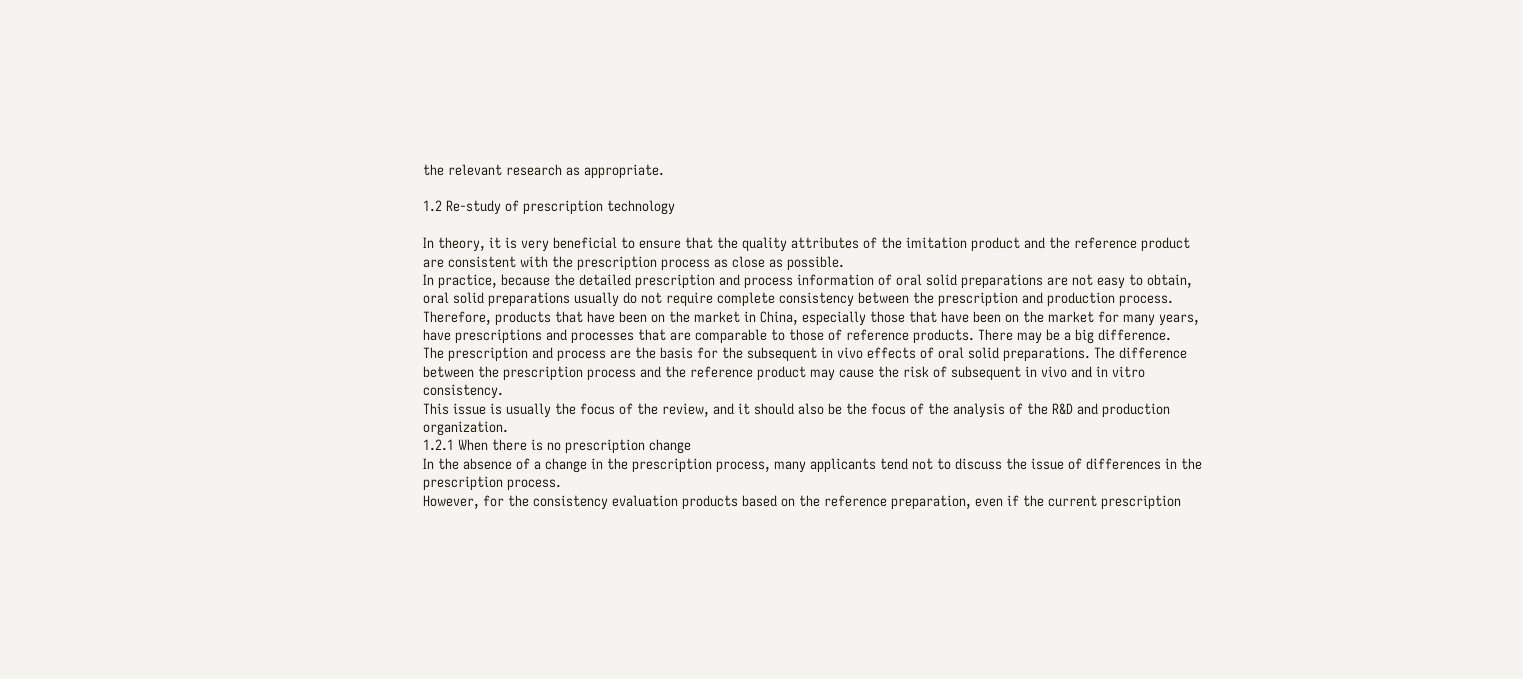the relevant research as appropriate.

1.2 Re-study of prescription technology

In theory, it is very beneficial to ensure that the quality attributes of the imitation product and the reference product are consistent with the prescription process as close as possible.
In practice, because the detailed prescription and process information of oral solid preparations are not easy to obtain, oral solid preparations usually do not require complete consistency between the prescription and production process. Therefore, products that have been on the market in China, especially those that have been on the market for many years, have prescriptions and processes that are comparable to those of reference products. There may be a big difference.
The prescription and process are the basis for the subsequent in vivo effects of oral solid preparations. The difference between the prescription process and the reference product may cause the risk of subsequent in vivo and in vitro consistency.
This issue is usually the focus of the review, and it should also be the focus of the analysis of the R&D and production organization.
1.2.1 When there is no prescription change
In the absence of a change in the prescription process, many applicants tend not to discuss the issue of differences in the prescription process.
However, for the consistency evaluation products based on the reference preparation, even if the current prescription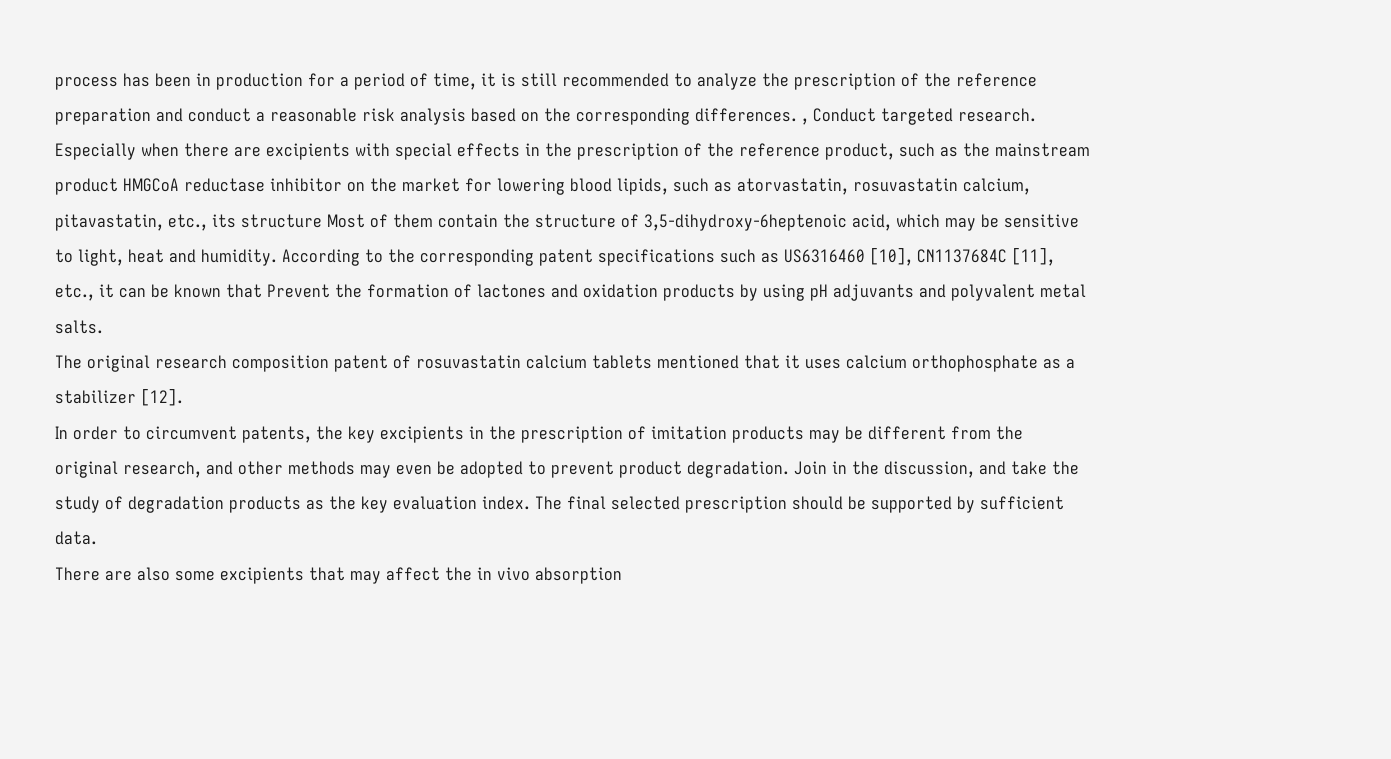process has been in production for a period of time, it is still recommended to analyze the prescription of the reference preparation and conduct a reasonable risk analysis based on the corresponding differences. , Conduct targeted research.
Especially when there are excipients with special effects in the prescription of the reference product, such as the mainstream product HMGCoA reductase inhibitor on the market for lowering blood lipids, such as atorvastatin, rosuvastatin calcium, pitavastatin, etc., its structure Most of them contain the structure of 3,5-dihydroxy-6heptenoic acid, which may be sensitive to light, heat and humidity. According to the corresponding patent specifications such as US6316460 [10], CN1137684C [11], etc., it can be known that Prevent the formation of lactones and oxidation products by using pH adjuvants and polyvalent metal salts.
The original research composition patent of rosuvastatin calcium tablets mentioned that it uses calcium orthophosphate as a stabilizer [12].
In order to circumvent patents, the key excipients in the prescription of imitation products may be different from the original research, and other methods may even be adopted to prevent product degradation. Join in the discussion, and take the study of degradation products as the key evaluation index. The final selected prescription should be supported by sufficient data.
There are also some excipients that may affect the in vivo absorption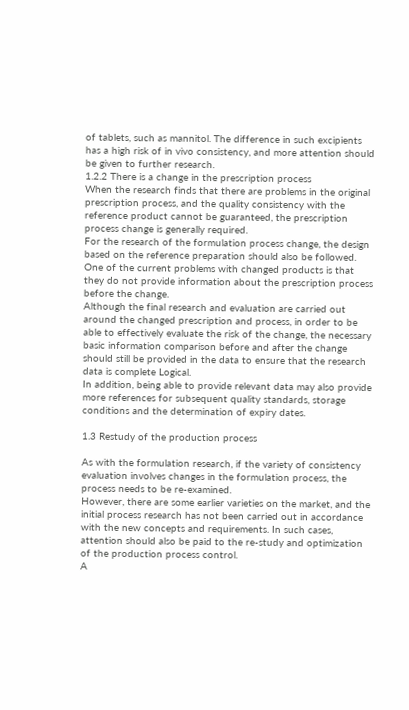of tablets, such as mannitol. The difference in such excipients has a high risk of in vivo consistency, and more attention should be given to further research.
1.2.2 There is a change in the prescription process
When the research finds that there are problems in the original prescription process, and the quality consistency with the reference product cannot be guaranteed, the prescription process change is generally required.
For the research of the formulation process change, the design based on the reference preparation should also be followed.
One of the current problems with changed products is that they do not provide information about the prescription process before the change.
Although the final research and evaluation are carried out around the changed prescription and process, in order to be able to effectively evaluate the risk of the change, the necessary basic information comparison before and after the change should still be provided in the data to ensure that the research data is complete Logical.
In addition, being able to provide relevant data may also provide more references for subsequent quality standards, storage conditions and the determination of expiry dates.

1.3 Restudy of the production process

As with the formulation research, if the variety of consistency evaluation involves changes in the formulation process, the process needs to be re-examined.
However, there are some earlier varieties on the market, and the initial process research has not been carried out in accordance with the new concepts and requirements. In such cases, attention should also be paid to the re-study and optimization of the production process control.
A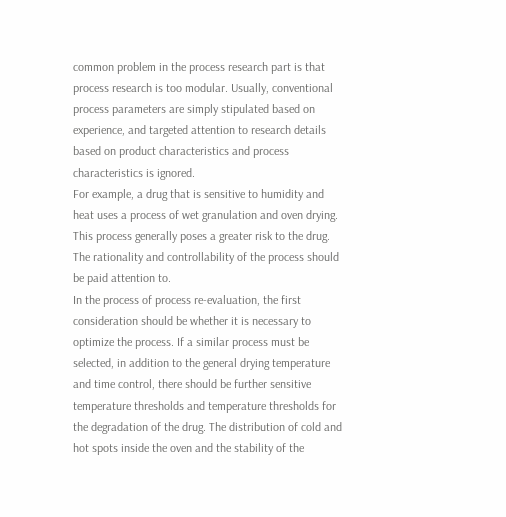common problem in the process research part is that process research is too modular. Usually, conventional process parameters are simply stipulated based on experience, and targeted attention to research details based on product characteristics and process characteristics is ignored.
For example, a drug that is sensitive to humidity and heat uses a process of wet granulation and oven drying. This process generally poses a greater risk to the drug. The rationality and controllability of the process should be paid attention to.
In the process of process re-evaluation, the first consideration should be whether it is necessary to optimize the process. If a similar process must be selected, in addition to the general drying temperature and time control, there should be further sensitive temperature thresholds and temperature thresholds for the degradation of the drug. The distribution of cold and hot spots inside the oven and the stability of the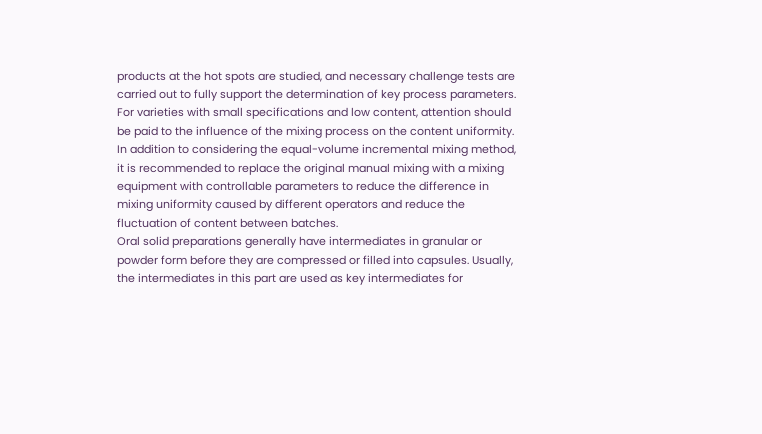products at the hot spots are studied, and necessary challenge tests are carried out to fully support the determination of key process parameters.
For varieties with small specifications and low content, attention should be paid to the influence of the mixing process on the content uniformity.
In addition to considering the equal-volume incremental mixing method, it is recommended to replace the original manual mixing with a mixing equipment with controllable parameters to reduce the difference in mixing uniformity caused by different operators and reduce the fluctuation of content between batches.
Oral solid preparations generally have intermediates in granular or powder form before they are compressed or filled into capsules. Usually, the intermediates in this part are used as key intermediates for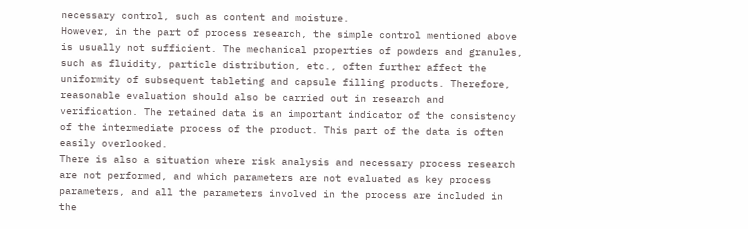necessary control, such as content and moisture.
However, in the part of process research, the simple control mentioned above is usually not sufficient. The mechanical properties of powders and granules, such as fluidity, particle distribution, etc., often further affect the uniformity of subsequent tableting and capsule filling products. Therefore, reasonable evaluation should also be carried out in research and verification. The retained data is an important indicator of the consistency of the intermediate process of the product. This part of the data is often easily overlooked.
There is also a situation where risk analysis and necessary process research are not performed, and which parameters are not evaluated as key process parameters, and all the parameters involved in the process are included in the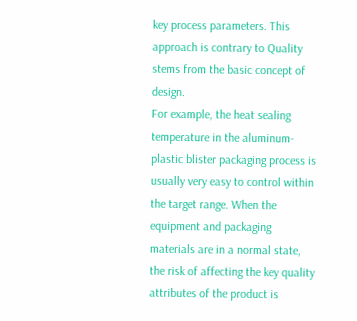key process parameters. This approach is contrary to Quality stems from the basic concept of design.
For example, the heat sealing temperature in the aluminum-plastic blister packaging process is usually very easy to control within the target range. When the equipment and packaging materials are in a normal state, the risk of affecting the key quality attributes of the product is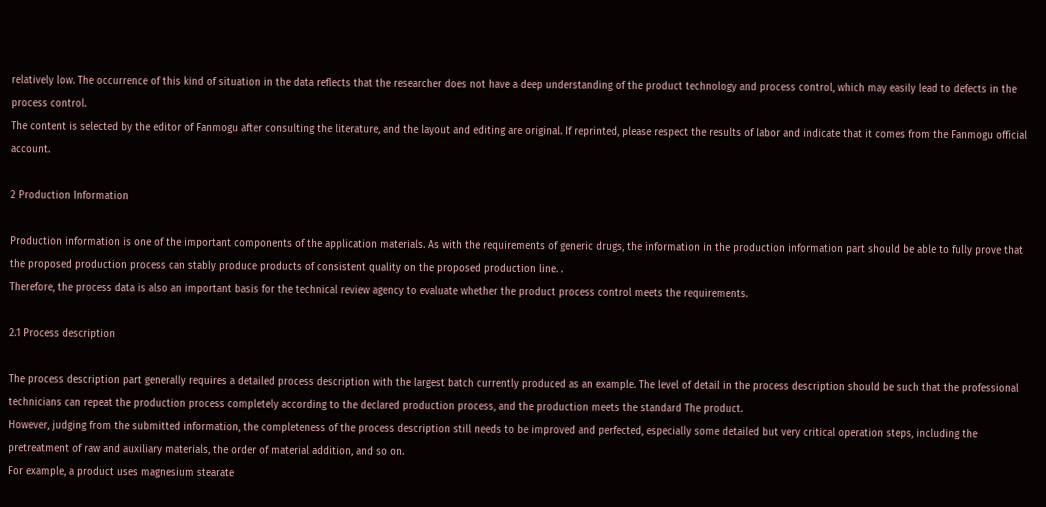relatively low. The occurrence of this kind of situation in the data reflects that the researcher does not have a deep understanding of the product technology and process control, which may easily lead to defects in the process control.
The content is selected by the editor of Fanmogu after consulting the literature, and the layout and editing are original. If reprinted, please respect the results of labor and indicate that it comes from the Fanmogu official account.

2 Production Information

Production information is one of the important components of the application materials. As with the requirements of generic drugs, the information in the production information part should be able to fully prove that the proposed production process can stably produce products of consistent quality on the proposed production line. .
Therefore, the process data is also an important basis for the technical review agency to evaluate whether the product process control meets the requirements.

2.1 Process description

The process description part generally requires a detailed process description with the largest batch currently produced as an example. The level of detail in the process description should be such that the professional technicians can repeat the production process completely according to the declared production process, and the production meets the standard The product.
However, judging from the submitted information, the completeness of the process description still needs to be improved and perfected, especially some detailed but very critical operation steps, including the pretreatment of raw and auxiliary materials, the order of material addition, and so on.
For example, a product uses magnesium stearate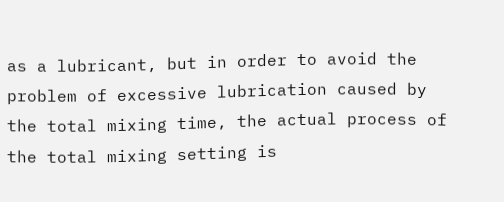as a lubricant, but in order to avoid the problem of excessive lubrication caused by the total mixing time, the actual process of the total mixing setting is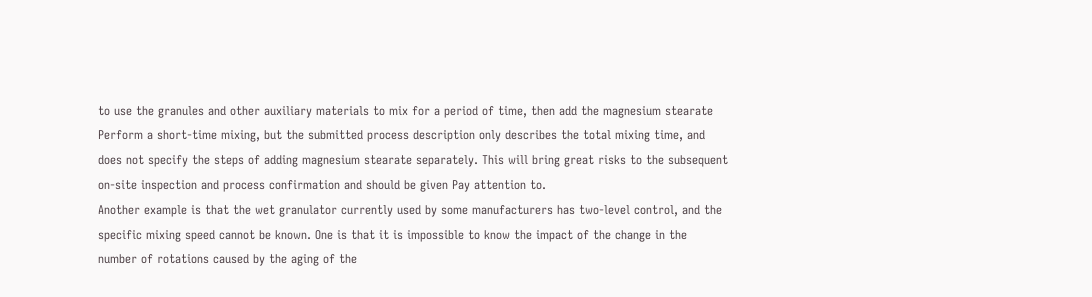to use the granules and other auxiliary materials to mix for a period of time, then add the magnesium stearate Perform a short-time mixing, but the submitted process description only describes the total mixing time, and does not specify the steps of adding magnesium stearate separately. This will bring great risks to the subsequent on-site inspection and process confirmation and should be given Pay attention to.
Another example is that the wet granulator currently used by some manufacturers has two-level control, and the specific mixing speed cannot be known. One is that it is impossible to know the impact of the change in the number of rotations caused by the aging of the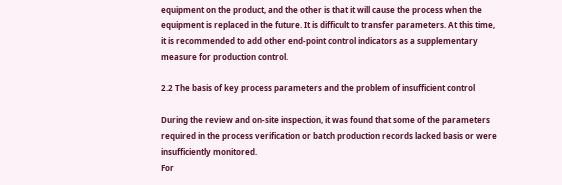equipment on the product, and the other is that it will cause the process when the equipment is replaced in the future. It is difficult to transfer parameters. At this time, it is recommended to add other end-point control indicators as a supplementary measure for production control.

2.2 The basis of key process parameters and the problem of insufficient control

During the review and on-site inspection, it was found that some of the parameters required in the process verification or batch production records lacked basis or were insufficiently monitored.
For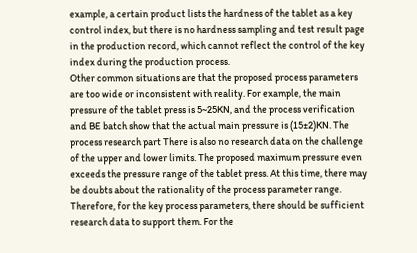example, a certain product lists the hardness of the tablet as a key control index, but there is no hardness sampling and test result page in the production record, which cannot reflect the control of the key index during the production process.
Other common situations are that the proposed process parameters are too wide or inconsistent with reality. For example, the main pressure of the tablet press is 5~25KN, and the process verification and BE batch show that the actual main pressure is (15±2)KN. The process research part There is also no research data on the challenge of the upper and lower limits. The proposed maximum pressure even exceeds the pressure range of the tablet press. At this time, there may be doubts about the rationality of the process parameter range.
Therefore, for the key process parameters, there should be sufficient research data to support them. For the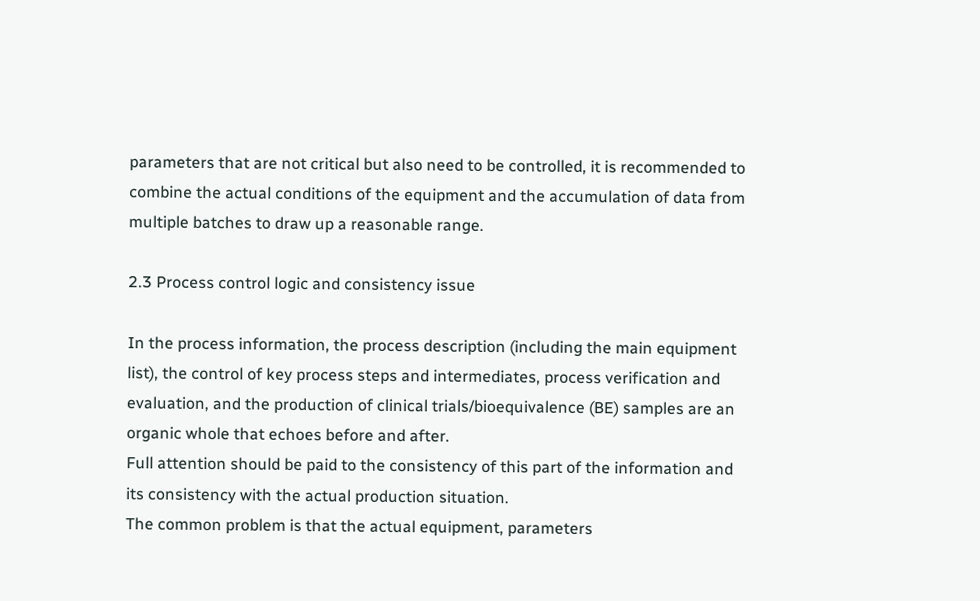parameters that are not critical but also need to be controlled, it is recommended to combine the actual conditions of the equipment and the accumulation of data from multiple batches to draw up a reasonable range.

2.3 Process control logic and consistency issue

In the process information, the process description (including the main equipment list), the control of key process steps and intermediates, process verification and evaluation, and the production of clinical trials/bioequivalence (BE) samples are an organic whole that echoes before and after.
Full attention should be paid to the consistency of this part of the information and its consistency with the actual production situation.
The common problem is that the actual equipment, parameters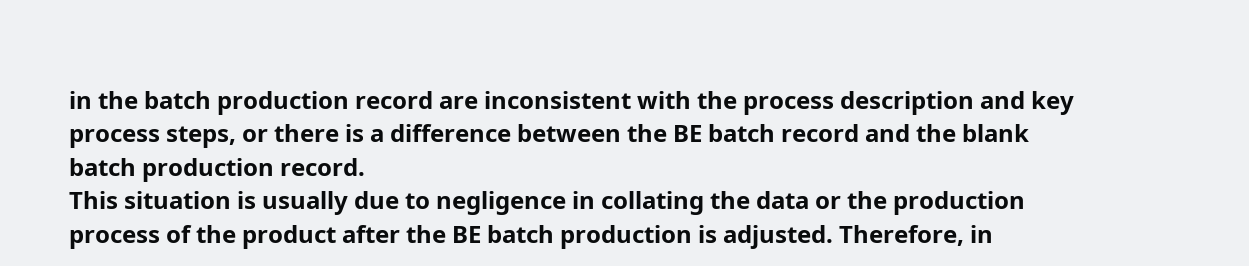in the batch production record are inconsistent with the process description and key process steps, or there is a difference between the BE batch record and the blank batch production record.
This situation is usually due to negligence in collating the data or the production process of the product after the BE batch production is adjusted. Therefore, in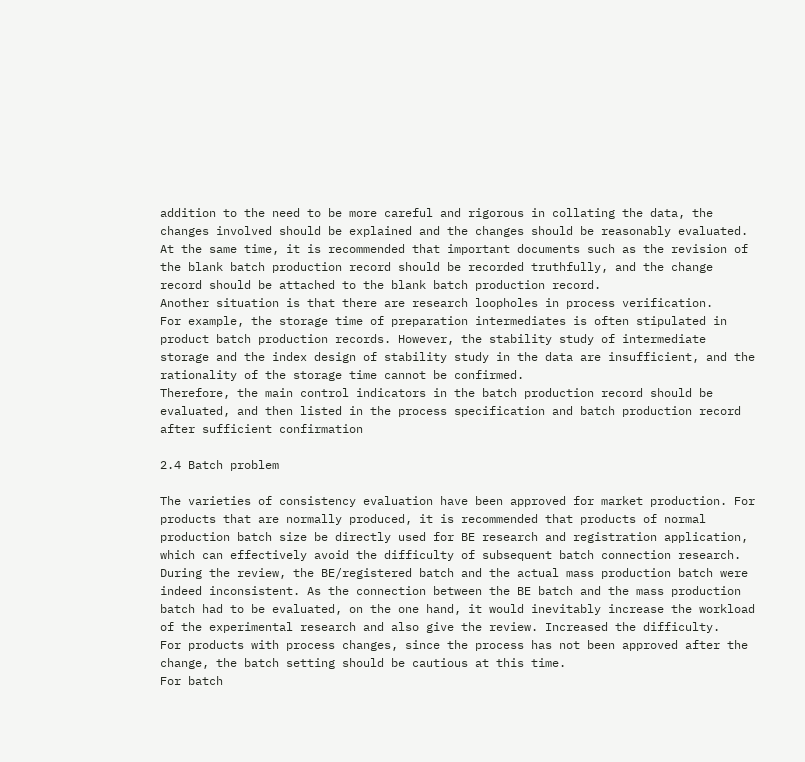addition to the need to be more careful and rigorous in collating the data, the changes involved should be explained and the changes should be reasonably evaluated.
At the same time, it is recommended that important documents such as the revision of the blank batch production record should be recorded truthfully, and the change record should be attached to the blank batch production record.
Another situation is that there are research loopholes in process verification.
For example, the storage time of preparation intermediates is often stipulated in product batch production records. However, the stability study of intermediate storage and the index design of stability study in the data are insufficient, and the rationality of the storage time cannot be confirmed.
Therefore, the main control indicators in the batch production record should be evaluated, and then listed in the process specification and batch production record after sufficient confirmation

2.4 Batch problem

The varieties of consistency evaluation have been approved for market production. For products that are normally produced, it is recommended that products of normal production batch size be directly used for BE research and registration application, which can effectively avoid the difficulty of subsequent batch connection research.
During the review, the BE/registered batch and the actual mass production batch were indeed inconsistent. As the connection between the BE batch and the mass production batch had to be evaluated, on the one hand, it would inevitably increase the workload of the experimental research and also give the review. Increased the difficulty.
For products with process changes, since the process has not been approved after the change, the batch setting should be cautious at this time.
For batch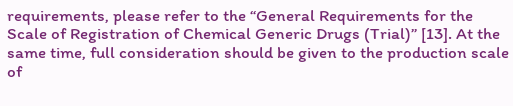requirements, please refer to the “General Requirements for the Scale of Registration of Chemical Generic Drugs (Trial)” [13]. At the same time, full consideration should be given to the production scale of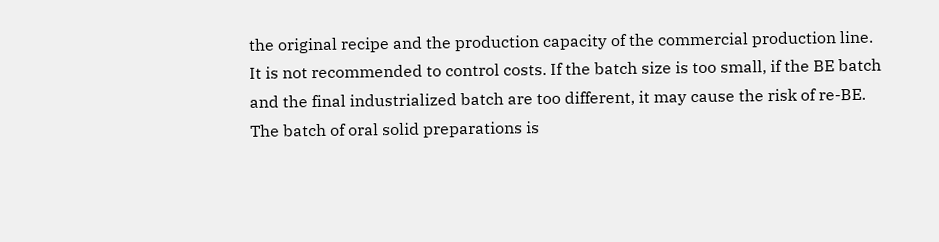the original recipe and the production capacity of the commercial production line. It is not recommended to control costs. If the batch size is too small, if the BE batch and the final industrialized batch are too different, it may cause the risk of re-BE.
The batch of oral solid preparations is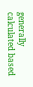generally calculated based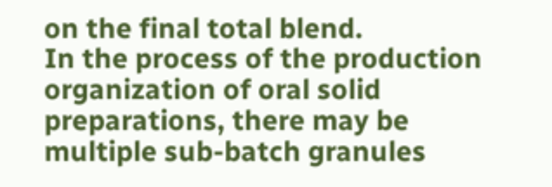on the final total blend.
In the process of the production organization of oral solid preparations, there may be multiple sub-batch granules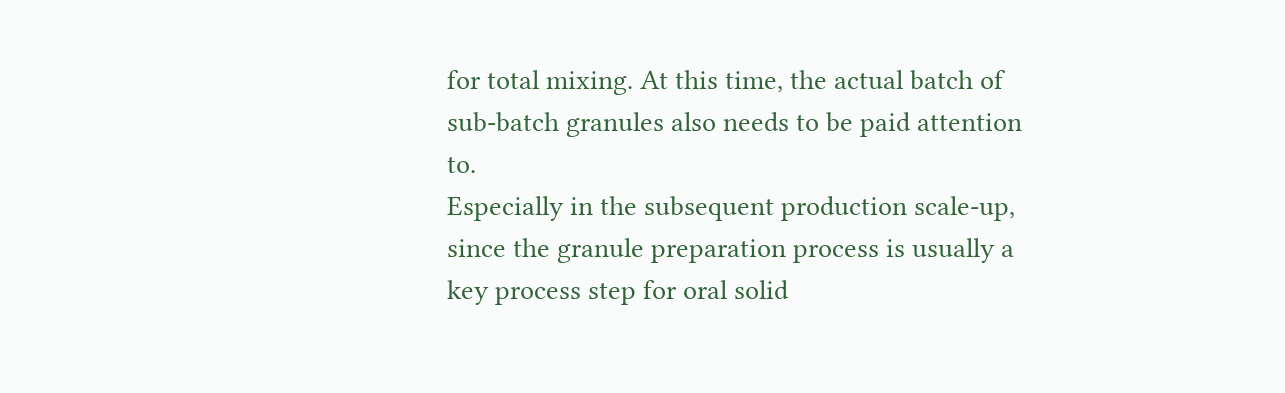for total mixing. At this time, the actual batch of sub-batch granules also needs to be paid attention to.
Especially in the subsequent production scale-up, since the granule preparation process is usually a key process step for oral solid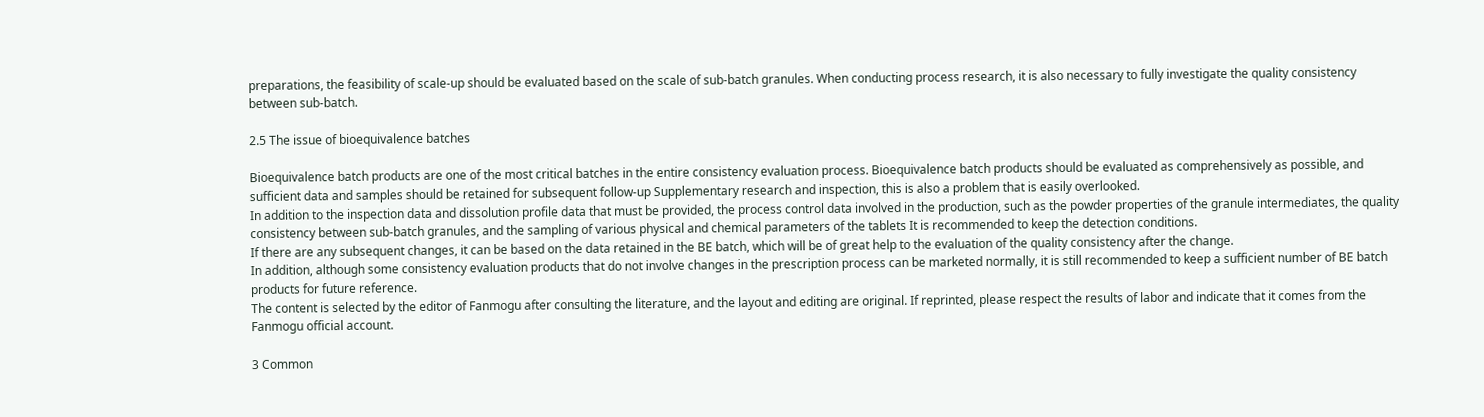preparations, the feasibility of scale-up should be evaluated based on the scale of sub-batch granules. When conducting process research, it is also necessary to fully investigate the quality consistency between sub-batch.

2.5 The issue of bioequivalence batches

Bioequivalence batch products are one of the most critical batches in the entire consistency evaluation process. Bioequivalence batch products should be evaluated as comprehensively as possible, and sufficient data and samples should be retained for subsequent follow-up Supplementary research and inspection, this is also a problem that is easily overlooked.
In addition to the inspection data and dissolution profile data that must be provided, the process control data involved in the production, such as the powder properties of the granule intermediates, the quality consistency between sub-batch granules, and the sampling of various physical and chemical parameters of the tablets It is recommended to keep the detection conditions.
If there are any subsequent changes, it can be based on the data retained in the BE batch, which will be of great help to the evaluation of the quality consistency after the change.
In addition, although some consistency evaluation products that do not involve changes in the prescription process can be marketed normally, it is still recommended to keep a sufficient number of BE batch products for future reference.
The content is selected by the editor of Fanmogu after consulting the literature, and the layout and editing are original. If reprinted, please respect the results of labor and indicate that it comes from the Fanmogu official account.

3 Common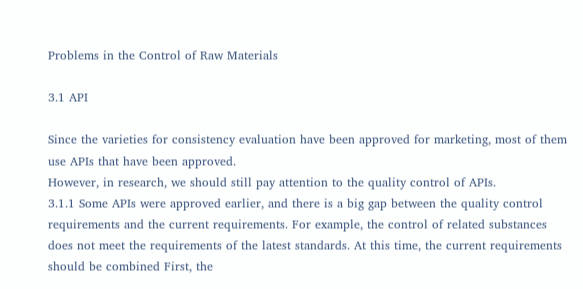Problems in the Control of Raw Materials

3.1 API

Since the varieties for consistency evaluation have been approved for marketing, most of them use APIs that have been approved.
However, in research, we should still pay attention to the quality control of APIs.
3.1.1 Some APIs were approved earlier, and there is a big gap between the quality control requirements and the current requirements. For example, the control of related substances does not meet the requirements of the latest standards. At this time, the current requirements should be combined First, the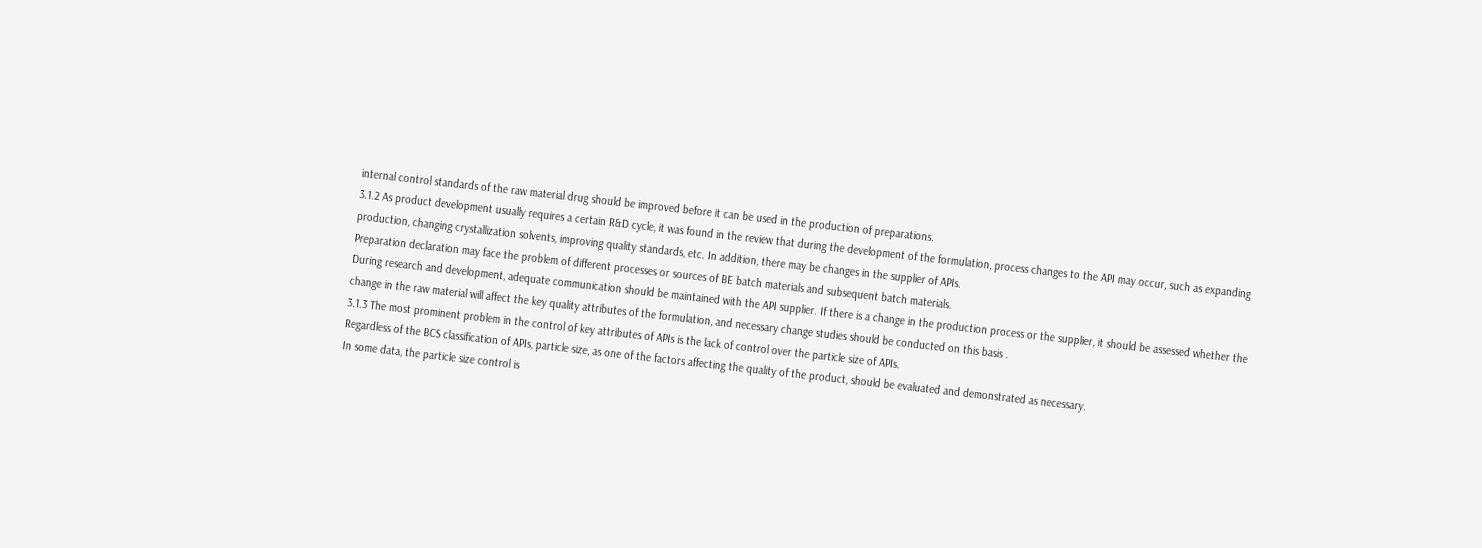internal control standards of the raw material drug should be improved before it can be used in the production of preparations.
3.1.2 As product development usually requires a certain R&D cycle, it was found in the review that during the development of the formulation, process changes to the API may occur, such as expanding production, changing crystallization solvents, improving quality standards, etc. In addition, there may be changes in the supplier of APIs.
Preparation declaration may face the problem of different processes or sources of BE batch materials and subsequent batch materials.
During research and development, adequate communication should be maintained with the API supplier. If there is a change in the production process or the supplier, it should be assessed whether the change in the raw material will affect the key quality attributes of the formulation, and necessary change studies should be conducted on this basis .
3.1.3 The most prominent problem in the control of key attributes of APIs is the lack of control over the particle size of APIs.
Regardless of the BCS classification of APIs, particle size, as one of the factors affecting the quality of the product, should be evaluated and demonstrated as necessary.
In some data, the particle size control is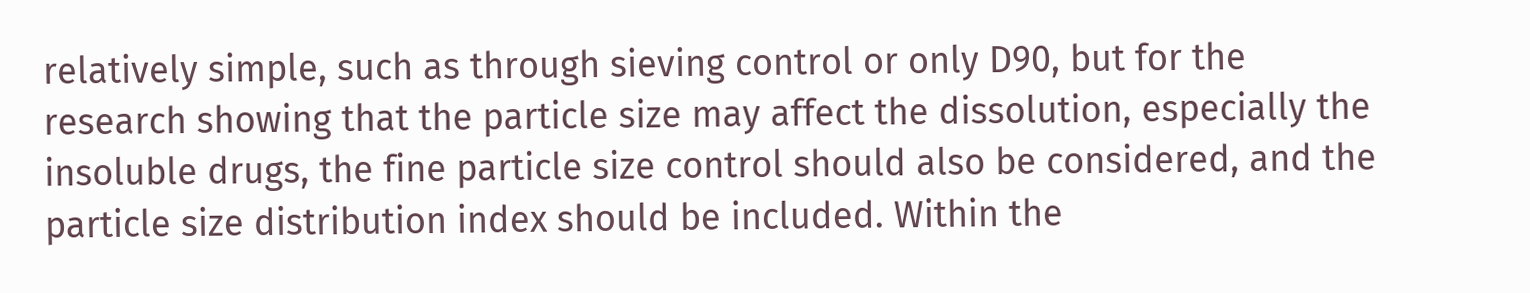relatively simple, such as through sieving control or only D90, but for the research showing that the particle size may affect the dissolution, especially the insoluble drugs, the fine particle size control should also be considered, and the particle size distribution index should be included. Within the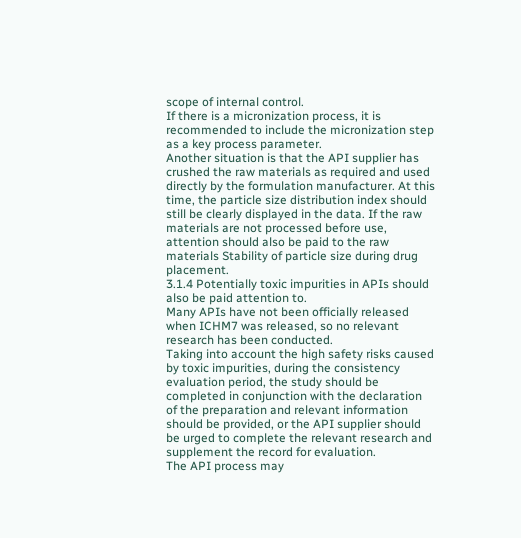scope of internal control.
If there is a micronization process, it is recommended to include the micronization step as a key process parameter.
Another situation is that the API supplier has crushed the raw materials as required and used directly by the formulation manufacturer. At this time, the particle size distribution index should still be clearly displayed in the data. If the raw materials are not processed before use, attention should also be paid to the raw materials Stability of particle size during drug placement.
3.1.4 Potentially toxic impurities in APIs should also be paid attention to.
Many APIs have not been officially released when ICHM7 was released, so no relevant research has been conducted.
Taking into account the high safety risks caused by toxic impurities, during the consistency evaluation period, the study should be completed in conjunction with the declaration of the preparation and relevant information should be provided, or the API supplier should be urged to complete the relevant research and supplement the record for evaluation.
The API process may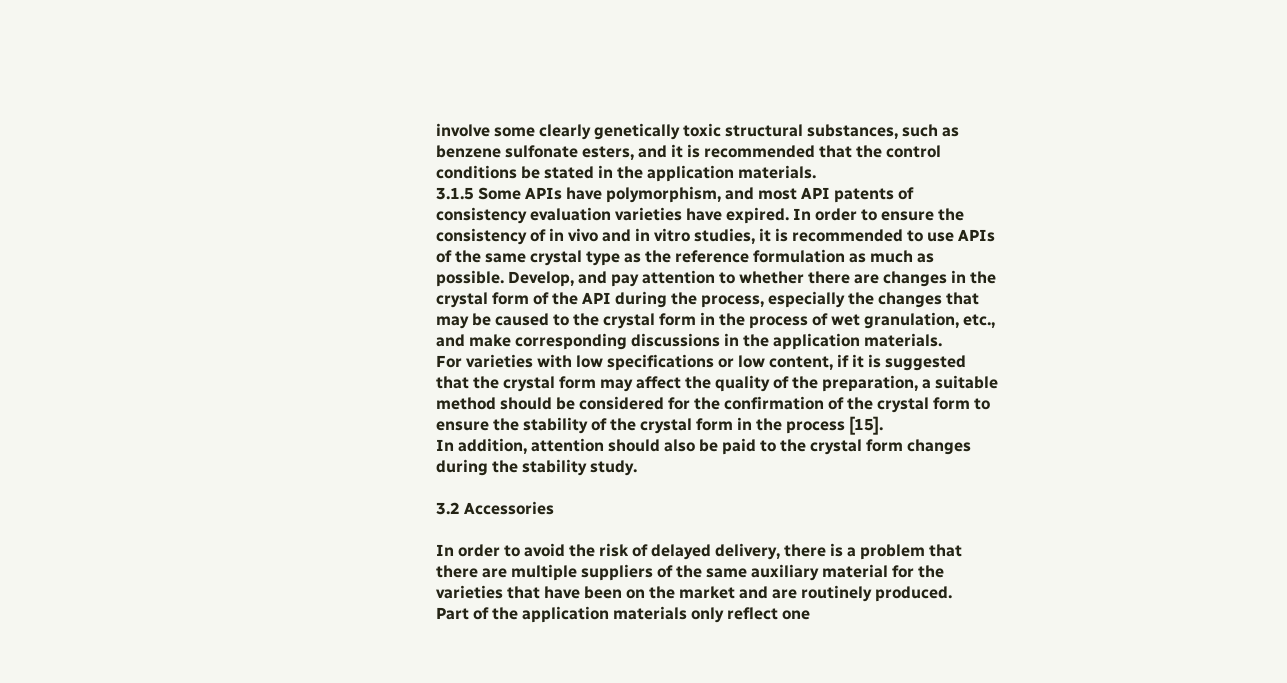involve some clearly genetically toxic structural substances, such as benzene sulfonate esters, and it is recommended that the control conditions be stated in the application materials.
3.1.5 Some APIs have polymorphism, and most API patents of consistency evaluation varieties have expired. In order to ensure the consistency of in vivo and in vitro studies, it is recommended to use APIs of the same crystal type as the reference formulation as much as possible. Develop, and pay attention to whether there are changes in the crystal form of the API during the process, especially the changes that may be caused to the crystal form in the process of wet granulation, etc., and make corresponding discussions in the application materials.
For varieties with low specifications or low content, if it is suggested that the crystal form may affect the quality of the preparation, a suitable method should be considered for the confirmation of the crystal form to ensure the stability of the crystal form in the process [15].
In addition, attention should also be paid to the crystal form changes during the stability study.

3.2 Accessories

In order to avoid the risk of delayed delivery, there is a problem that there are multiple suppliers of the same auxiliary material for the varieties that have been on the market and are routinely produced.
Part of the application materials only reflect one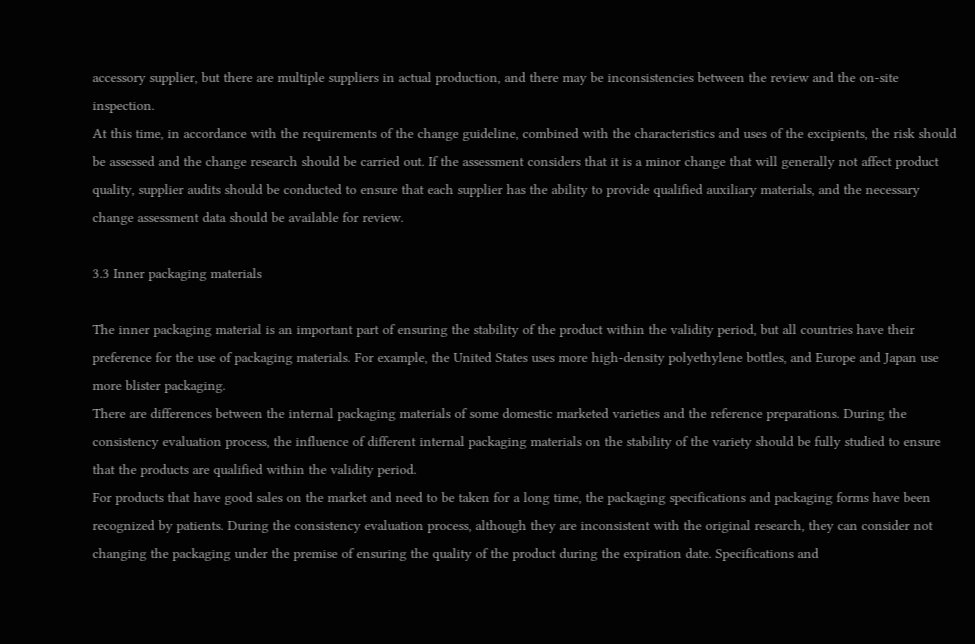accessory supplier, but there are multiple suppliers in actual production, and there may be inconsistencies between the review and the on-site inspection.
At this time, in accordance with the requirements of the change guideline, combined with the characteristics and uses of the excipients, the risk should be assessed and the change research should be carried out. If the assessment considers that it is a minor change that will generally not affect product quality, supplier audits should be conducted to ensure that each supplier has the ability to provide qualified auxiliary materials, and the necessary change assessment data should be available for review.

3.3 Inner packaging materials

The inner packaging material is an important part of ensuring the stability of the product within the validity period, but all countries have their preference for the use of packaging materials. For example, the United States uses more high-density polyethylene bottles, and Europe and Japan use more blister packaging.
There are differences between the internal packaging materials of some domestic marketed varieties and the reference preparations. During the consistency evaluation process, the influence of different internal packaging materials on the stability of the variety should be fully studied to ensure that the products are qualified within the validity period.
For products that have good sales on the market and need to be taken for a long time, the packaging specifications and packaging forms have been recognized by patients. During the consistency evaluation process, although they are inconsistent with the original research, they can consider not changing the packaging under the premise of ensuring the quality of the product during the expiration date. Specifications and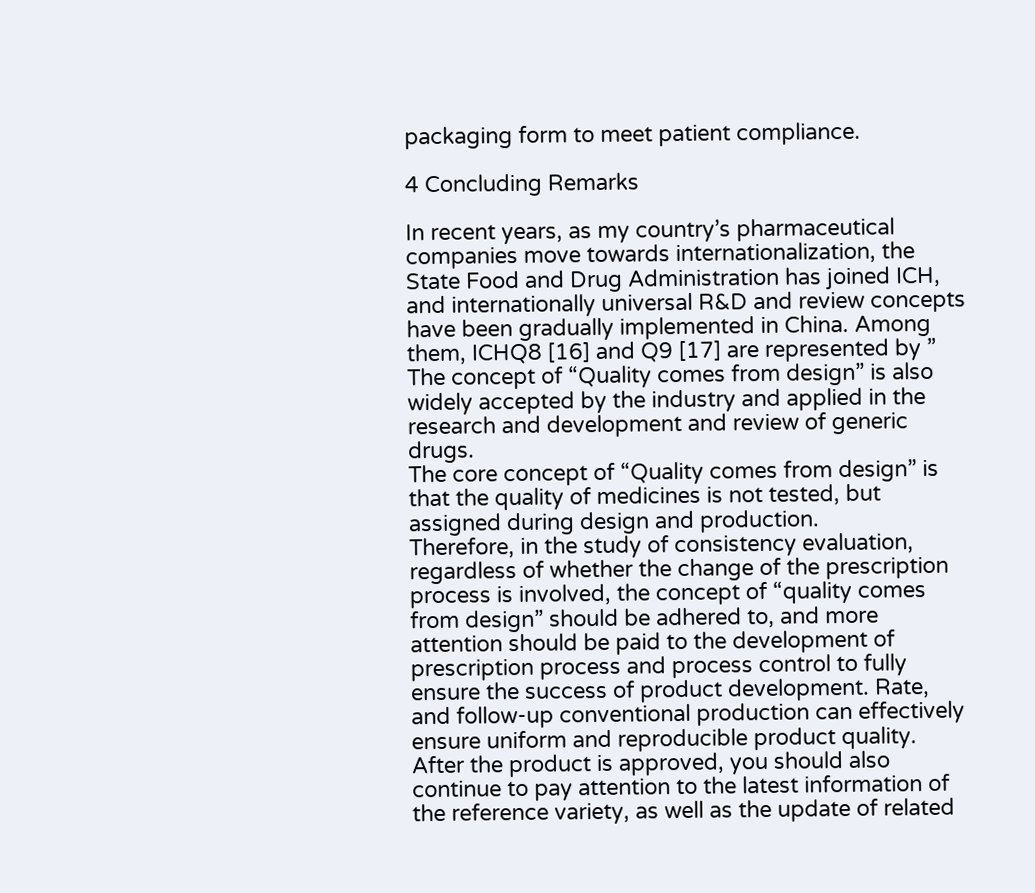packaging form to meet patient compliance.

4 Concluding Remarks

In recent years, as my country’s pharmaceutical companies move towards internationalization, the State Food and Drug Administration has joined ICH, and internationally universal R&D and review concepts have been gradually implemented in China. Among them, ICHQ8 [16] and Q9 [17] are represented by ” The concept of “Quality comes from design” is also widely accepted by the industry and applied in the research and development and review of generic drugs.
The core concept of “Quality comes from design” is that the quality of medicines is not tested, but assigned during design and production.
Therefore, in the study of consistency evaluation, regardless of whether the change of the prescription process is involved, the concept of “quality comes from design” should be adhered to, and more attention should be paid to the development of prescription process and process control to fully ensure the success of product development. Rate, and follow-up conventional production can effectively ensure uniform and reproducible product quality.
After the product is approved, you should also continue to pay attention to the latest information of the reference variety, as well as the update of related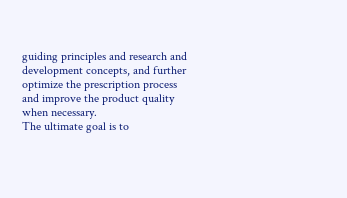guiding principles and research and development concepts, and further optimize the prescription process and improve the product quality when necessary.
The ultimate goal is to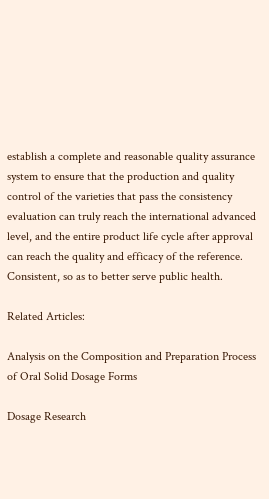establish a complete and reasonable quality assurance system to ensure that the production and quality control of the varieties that pass the consistency evaluation can truly reach the international advanced level, and the entire product life cycle after approval can reach the quality and efficacy of the reference. Consistent, so as to better serve public health.

Related Articles:

Analysis on the Composition and Preparation Process of Oral Solid Dosage Forms

Dosage Research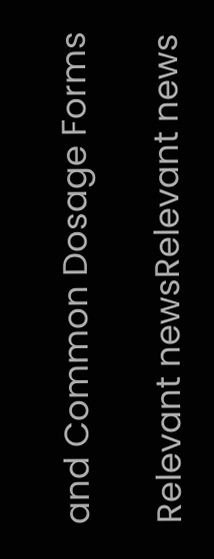and Common Dosage Forms

Relevant newsRelevant news